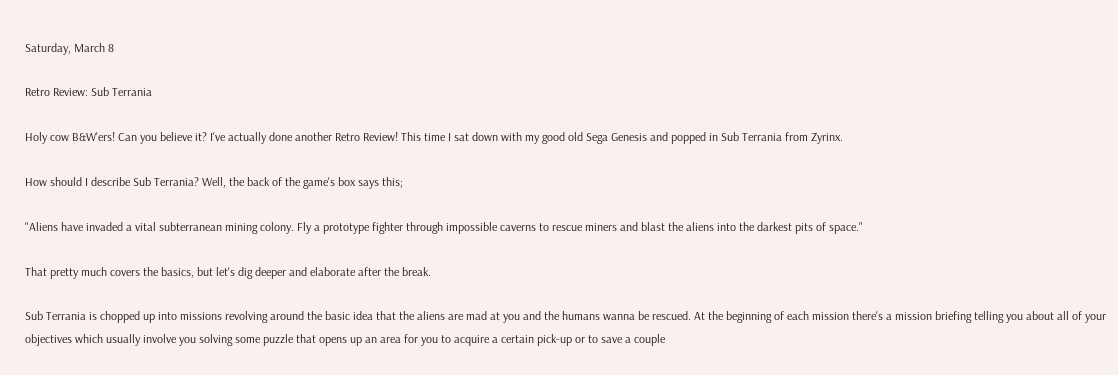Saturday, March 8

Retro Review: Sub Terrania

Holy cow B&W'ers! Can you believe it? I've actually done another Retro Review! This time I sat down with my good old Sega Genesis and popped in Sub Terrania from Zyrinx.

How should I describe Sub Terrania? Well, the back of the game's box says this;

"Aliens have invaded a vital subterranean mining colony. Fly a prototype fighter through impossible caverns to rescue miners and blast the aliens into the darkest pits of space."

That pretty much covers the basics, but let's dig deeper and elaborate after the break.

Sub Terrania is chopped up into missions revolving around the basic idea that the aliens are mad at you and the humans wanna be rescued. At the beginning of each mission there's a mission briefing telling you about all of your objectives which usually involve you solving some puzzle that opens up an area for you to acquire a certain pick-up or to save a couple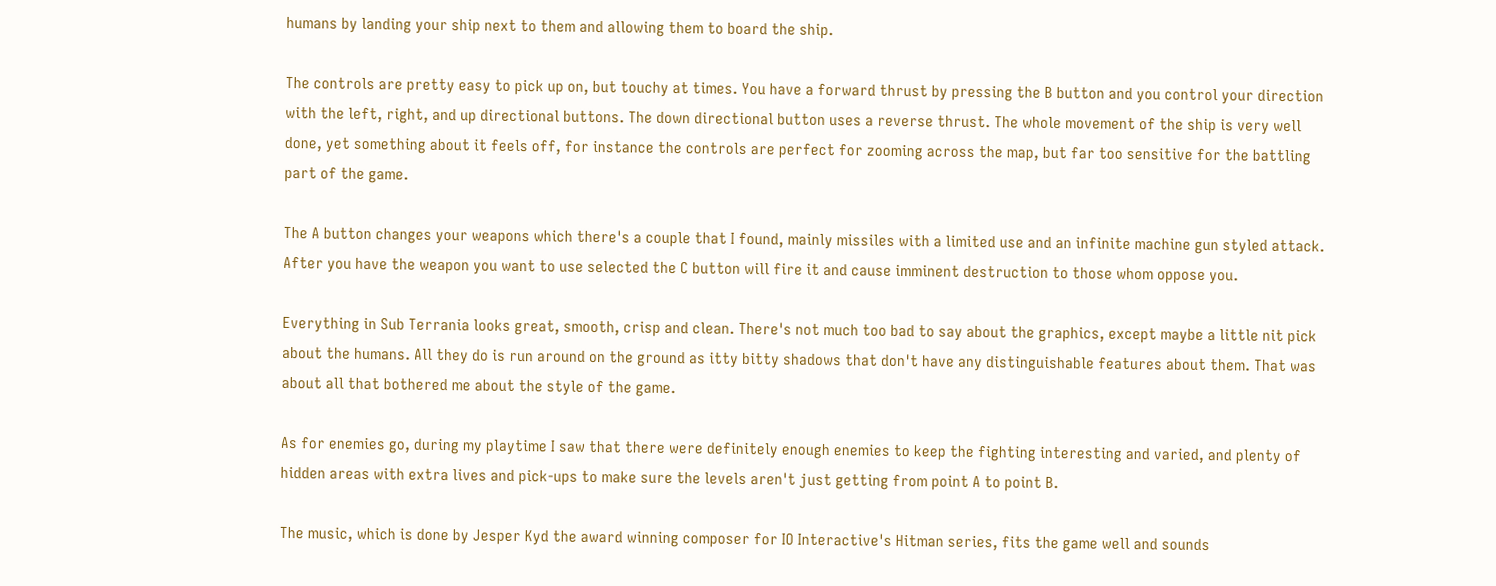humans by landing your ship next to them and allowing them to board the ship.

The controls are pretty easy to pick up on, but touchy at times. You have a forward thrust by pressing the B button and you control your direction with the left, right, and up directional buttons. The down directional button uses a reverse thrust. The whole movement of the ship is very well done, yet something about it feels off, for instance the controls are perfect for zooming across the map, but far too sensitive for the battling part of the game.

The A button changes your weapons which there's a couple that I found, mainly missiles with a limited use and an infinite machine gun styled attack. After you have the weapon you want to use selected the C button will fire it and cause imminent destruction to those whom oppose you.

Everything in Sub Terrania looks great, smooth, crisp and clean. There's not much too bad to say about the graphics, except maybe a little nit pick about the humans. All they do is run around on the ground as itty bitty shadows that don't have any distinguishable features about them. That was about all that bothered me about the style of the game.

As for enemies go, during my playtime I saw that there were definitely enough enemies to keep the fighting interesting and varied, and plenty of hidden areas with extra lives and pick-ups to make sure the levels aren't just getting from point A to point B.

The music, which is done by Jesper Kyd the award winning composer for IO Interactive's Hitman series, fits the game well and sounds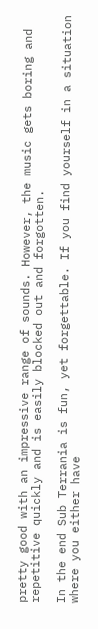pretty good with an impressive range of sounds. However, the music gets boring and repetitive quickly and is easily blocked out and forgotten.

In the end Sub Terrania is fun, yet forgettable. If you find yourself in a situation where you either have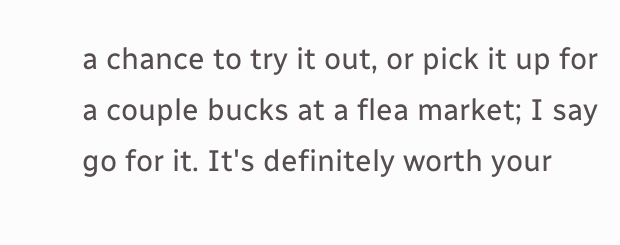a chance to try it out, or pick it up for a couple bucks at a flea market; I say go for it. It's definitely worth your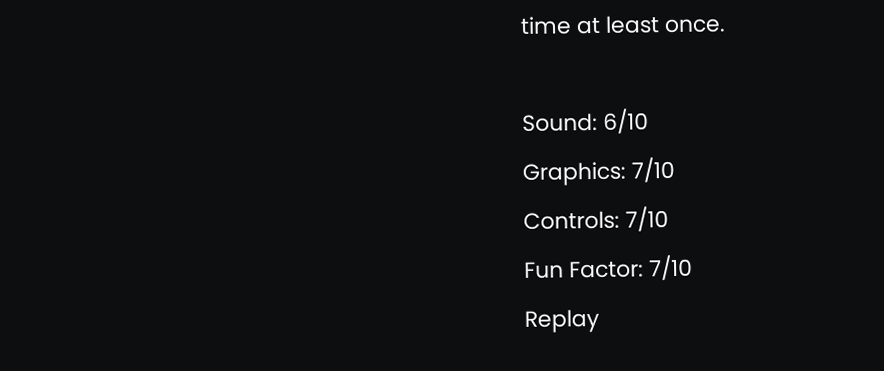time at least once.

Sound: 6/10
Graphics: 7/10
Controls: 7/10
Fun Factor: 7/10
Replay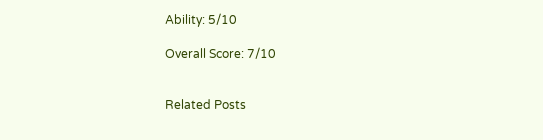Ability: 5/10

Overall Score: 7/10


Related Posts